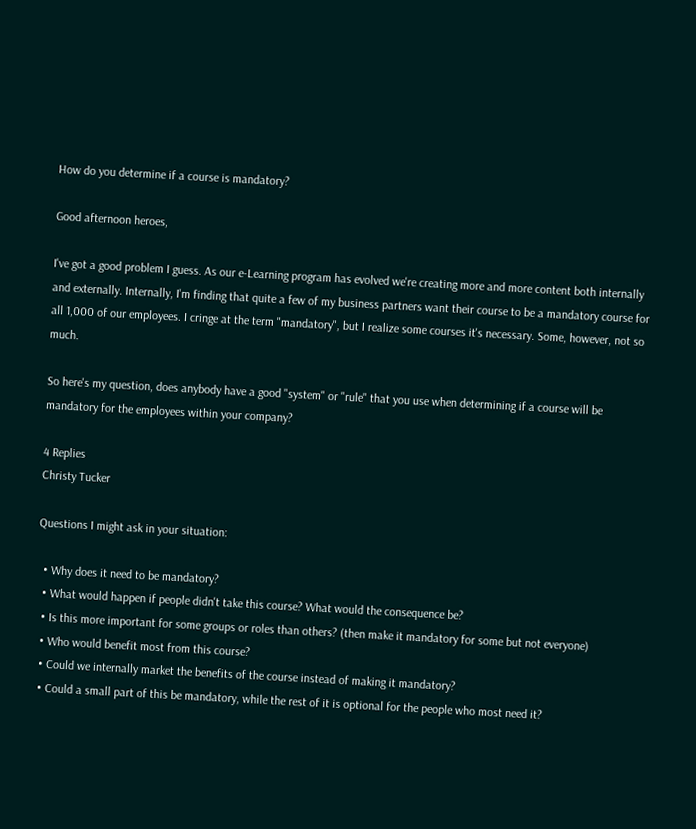How do you determine if a course is mandatory?

Good afternoon heroes,

I've got a good problem I guess. As our e-Learning program has evolved we're creating more and more content both internally and externally. Internally, I'm finding that quite a few of my business partners want their course to be a mandatory course for all 1,000 of our employees. I cringe at the term "mandatory", but I realize some courses it's necessary. Some, however, not so much.

So here's my question, does anybody have a good "system" or "rule" that you use when determining if a course will be mandatory for the employees within your company?

4 Replies
Christy Tucker

Questions I might ask in your situation:

  • Why does it need to be mandatory?
  • What would happen if people didn't take this course? What would the consequence be?
  • Is this more important for some groups or roles than others? (then make it mandatory for some but not everyone)
  • Who would benefit most from this course?
  • Could we internally market the benefits of the course instead of making it mandatory?
  • Could a small part of this be mandatory, while the rest of it is optional for the people who most need it?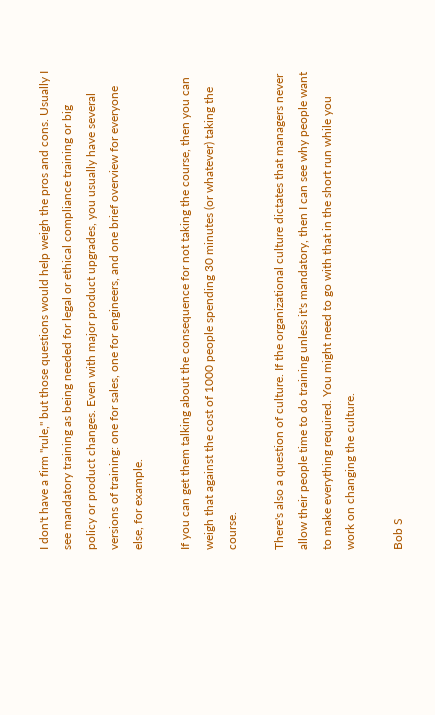I don't have a firm "rule," but those questions would help weigh the pros and cons. Usually I see mandatory training as being needed for legal or ethical compliance training or big policy or product changes. Even with major product upgrades, you usually have several versions of training: one for sales, one for engineers, and one brief overview for everyone else, for example.

If you can get them talking about the consequence for not taking the course, then you can weigh that against the cost of 1000 people spending 30 minutes (or whatever) taking the course.

There's also a question of culture. If the organizational culture dictates that managers never allow their people time to do training unless it's mandatory, then I can see why people want to make everything required. You might need to go with that in the short run while you work on changing the culture.

Bob S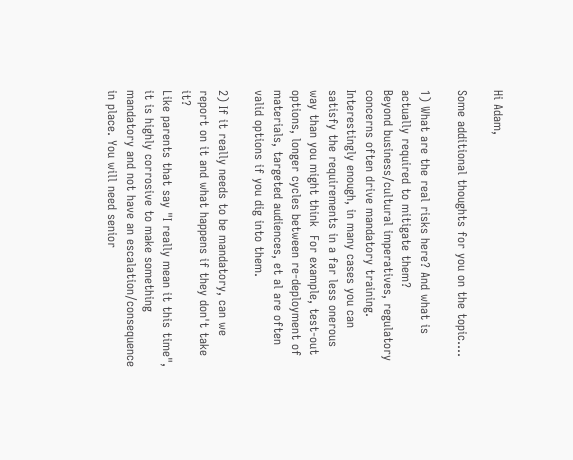Hi Adam,

Some additional thoughts for you on the topic....

1) What are the real risks here? And what is actually required to mitigate them?
Beyond business/cultural imperatives, regulatory concerns often drive mandatory training. Interestingly enough, in many cases you can satisfy the requirements in a far less onerous way than you might think  For example, test-out options, longer cycles between re-deployment of materials, targeted audiences, et al are often valid options if you dig into them.

2) If it really needs to be mandatory, can we report on it and what happens if they don't take it?
Like parents that say "I really mean it this time", it is highly corrosive to make something mandatory and not have an escalation/consequence in place. You will need senior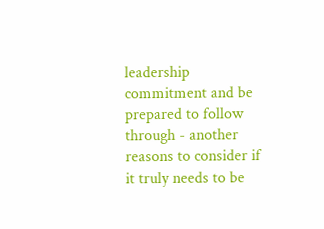leadership commitment and be prepared to follow through - another reasons to consider if it truly needs to be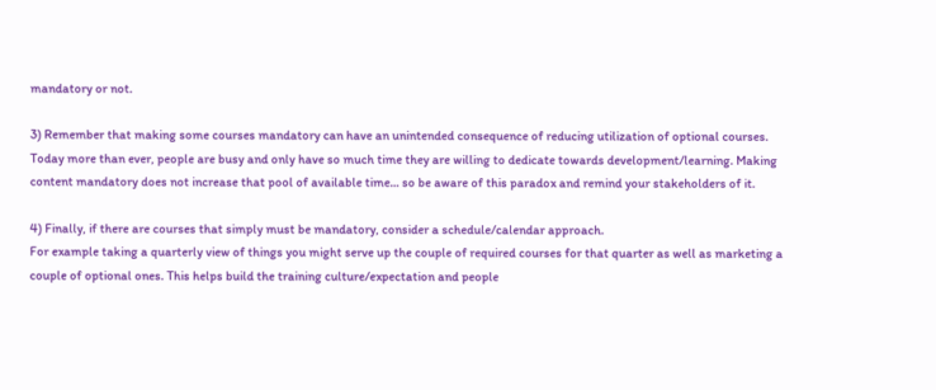mandatory or not.

3) Remember that making some courses mandatory can have an unintended consequence of reducing utilization of optional courses.
Today more than ever, people are busy and only have so much time they are willing to dedicate towards development/learning. Making content mandatory does not increase that pool of available time... so be aware of this paradox and remind your stakeholders of it.

4) Finally, if there are courses that simply must be mandatory, consider a schedule/calendar approach.
For example taking a quarterly view of things you might serve up the couple of required courses for that quarter as well as marketing a couple of optional ones. This helps build the training culture/expectation and people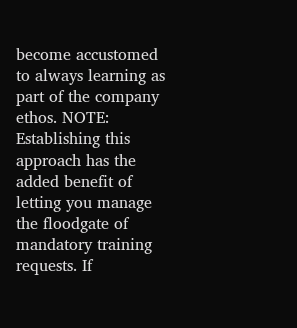become accustomed to always learning as part of the company ethos. NOTE: Establishing this approach has the added benefit of letting you manage the floodgate of mandatory training requests. If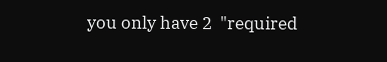you only have 2  "required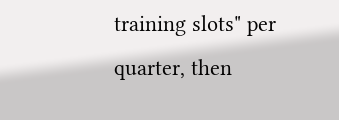training slots" per quarter, then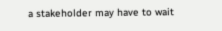a stakeholder may have to wait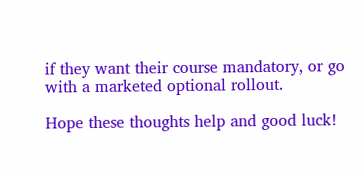if they want their course mandatory, or go with a marketed optional rollout.

Hope these thoughts help and good luck!